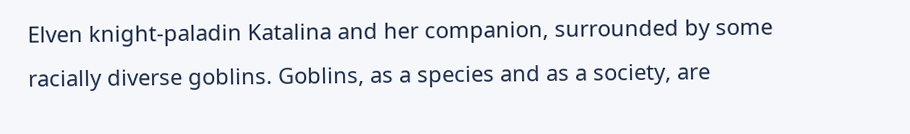Elven knight-paladin Katalina and her companion, surrounded by some racially diverse goblins. Goblins, as a species and as a society, are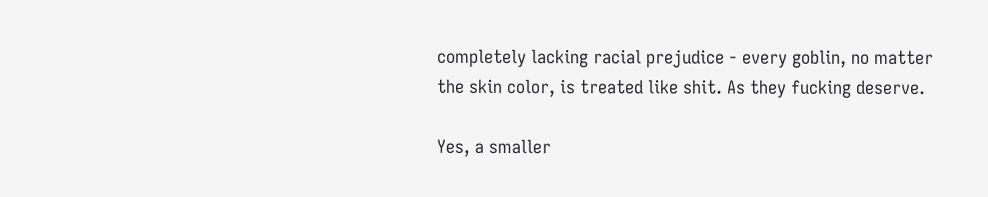completely lacking racial prejudice - every goblin, no matter the skin color, is treated like shit. As they fucking deserve.

Yes, a smaller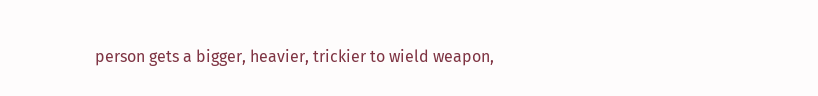person gets a bigger, heavier, trickier to wield weapon,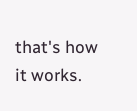that's how it works.